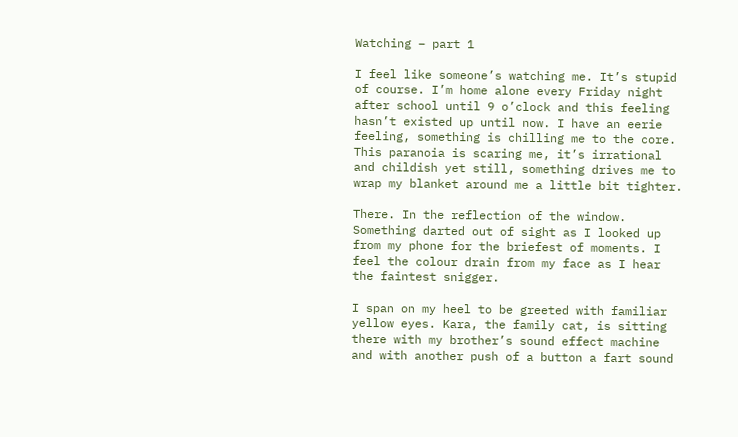Watching – part 1

I feel like someone’s watching me. It’s stupid of course. I’m home alone every Friday night after school until 9 o’clock and this feeling hasn’t existed up until now. I have an eerie feeling, something is chilling me to the core. This paranoia is scaring me, it’s irrational and childish yet still, something drives me to wrap my blanket around me a little bit tighter.

There. In the reflection of the window. Something darted out of sight as I looked up from my phone for the briefest of moments. I feel the colour drain from my face as I hear the faintest snigger.

I span on my heel to be greeted with familiar yellow eyes. Kara, the family cat, is sitting there with my brother’s sound effect machine and with another push of a button a fart sound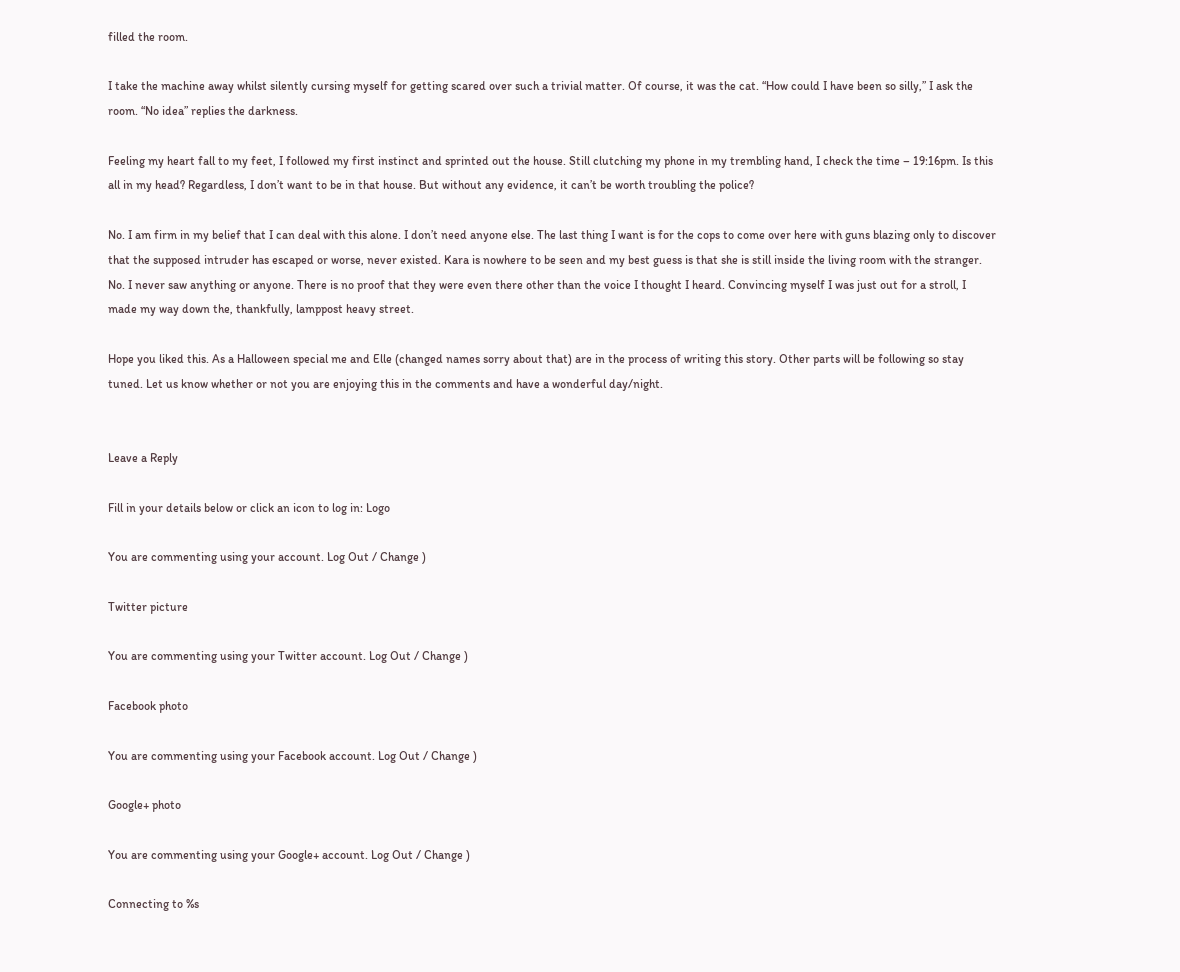filled the room.

I take the machine away whilst silently cursing myself for getting scared over such a trivial matter. Of course, it was the cat. “How could I have been so silly,” I ask the room. “No idea” replies the darkness.

Feeling my heart fall to my feet, I followed my first instinct and sprinted out the house. Still clutching my phone in my trembling hand, I check the time – 19:16pm. Is this all in my head? Regardless, I don’t want to be in that house. But without any evidence, it can’t be worth troubling the police?

No. I am firm in my belief that I can deal with this alone. I don’t need anyone else. The last thing I want is for the cops to come over here with guns blazing only to discover that the supposed intruder has escaped or worse, never existed. Kara is nowhere to be seen and my best guess is that she is still inside the living room with the stranger. No. I never saw anything or anyone. There is no proof that they were even there other than the voice I thought I heard. Convincing myself I was just out for a stroll, I made my way down the, thankfully, lamppost heavy street.

Hope you liked this. As a Halloween special me and Elle (changed names sorry about that) are in the process of writing this story. Other parts will be following so stay tuned. Let us know whether or not you are enjoying this in the comments and have a wonderful day/night.


Leave a Reply

Fill in your details below or click an icon to log in: Logo

You are commenting using your account. Log Out / Change )

Twitter picture

You are commenting using your Twitter account. Log Out / Change )

Facebook photo

You are commenting using your Facebook account. Log Out / Change )

Google+ photo

You are commenting using your Google+ account. Log Out / Change )

Connecting to %s